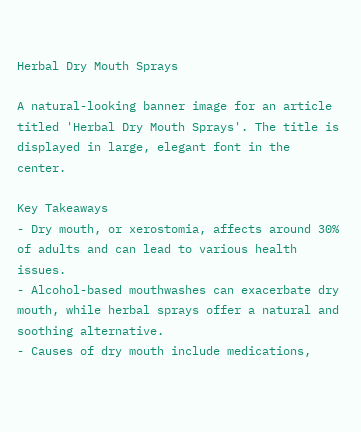Herbal Dry Mouth Sprays

A natural-looking banner image for an article titled 'Herbal Dry Mouth Sprays'. The title is displayed in large, elegant font in the center.

Key Takeaways
- Dry mouth, or xerostomia, affects around 30% of adults and can lead to various health issues.
- Alcohol-based mouthwashes can exacerbate dry mouth, while herbal sprays offer a natural and soothing alternative.
- Causes of dry mouth include medications,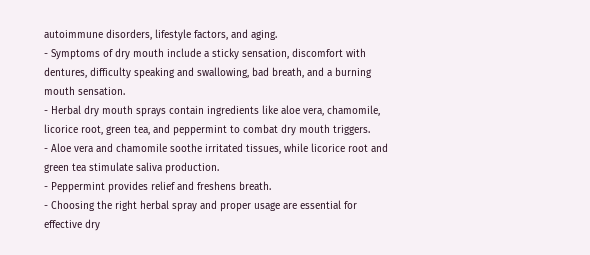autoimmune disorders, lifestyle factors, and aging.
- Symptoms of dry mouth include a sticky sensation, discomfort with dentures, difficulty speaking and swallowing, bad breath, and a burning mouth sensation.
- Herbal dry mouth sprays contain ingredients like aloe vera, chamomile, licorice root, green tea, and peppermint to combat dry mouth triggers.
- Aloe vera and chamomile soothe irritated tissues, while licorice root and green tea stimulate saliva production.
- Peppermint provides relief and freshens breath.
- Choosing the right herbal spray and proper usage are essential for effective dry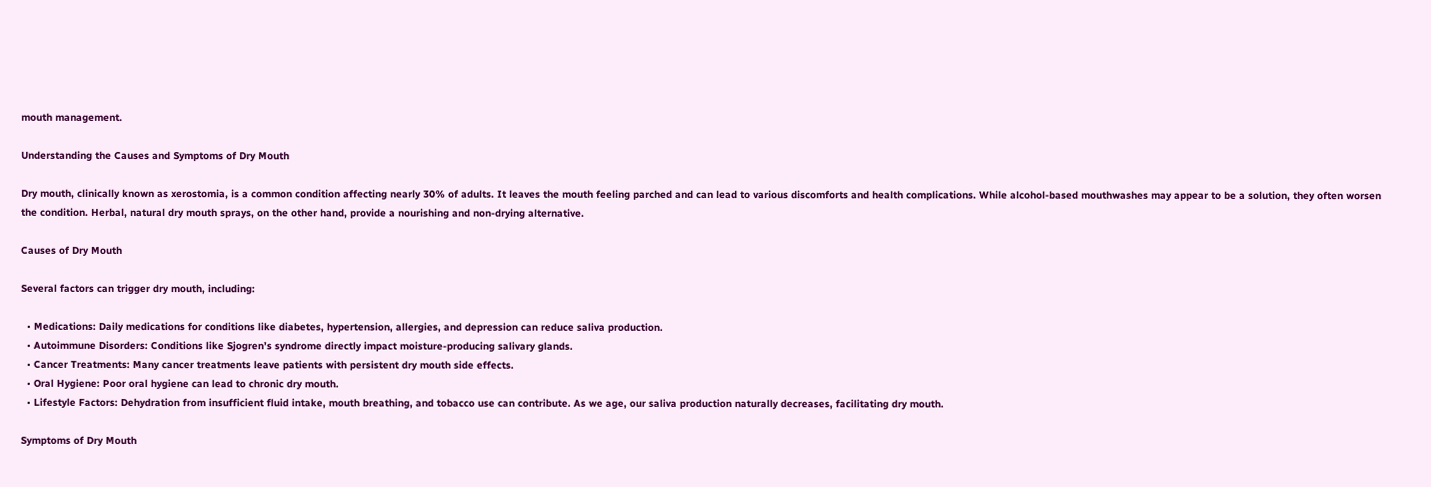mouth management.

Understanding the Causes and Symptoms of Dry Mouth

Dry mouth, clinically known as xerostomia, is a common condition affecting nearly 30% of adults. It leaves the mouth feeling parched and can lead to various discomforts and health complications. While alcohol-based mouthwashes may appear to be a solution, they often worsen the condition. Herbal, natural dry mouth sprays, on the other hand, provide a nourishing and non-drying alternative.

Causes of Dry Mouth

Several factors can trigger dry mouth, including:

  • Medications: Daily medications for conditions like diabetes, hypertension, allergies, and depression can reduce saliva production.
  • Autoimmune Disorders: Conditions like Sjogren’s syndrome directly impact moisture-producing salivary glands.
  • Cancer Treatments: Many cancer treatments leave patients with persistent dry mouth side effects.
  • Oral Hygiene: Poor oral hygiene can lead to chronic dry mouth.
  • Lifestyle Factors: Dehydration from insufficient fluid intake, mouth breathing, and tobacco use can contribute. As we age, our saliva production naturally decreases, facilitating dry mouth.

Symptoms of Dry Mouth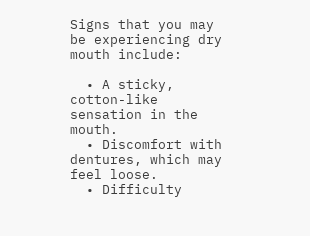Signs that you may be experiencing dry mouth include:

  • A sticky, cotton-like sensation in the mouth.
  • Discomfort with dentures, which may feel loose.
  • Difficulty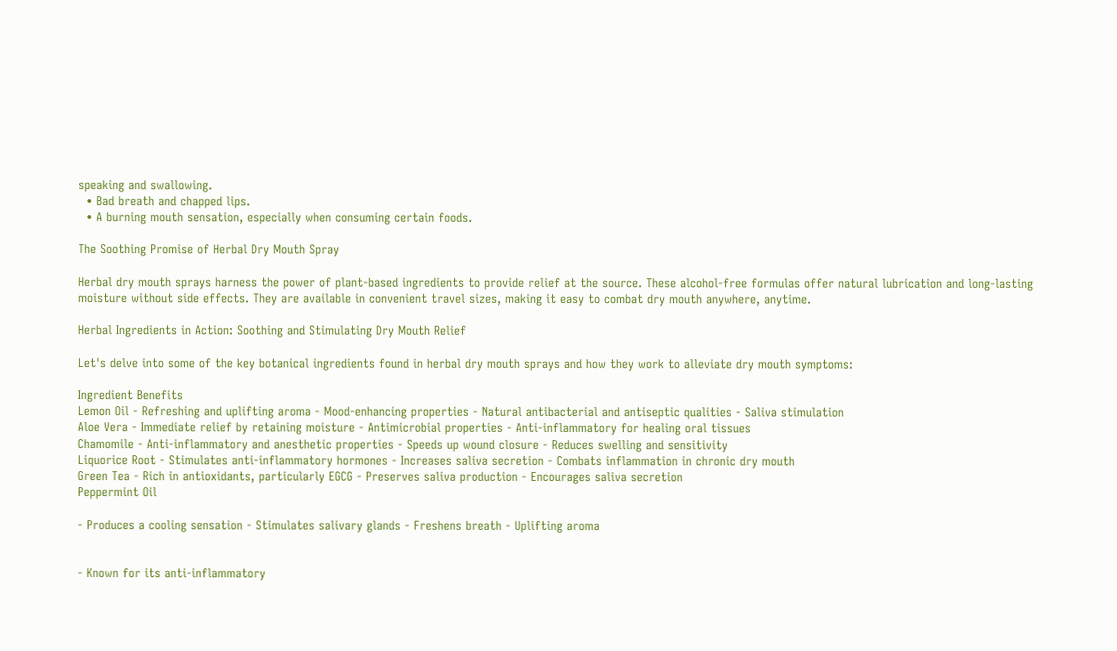speaking and swallowing.
  • Bad breath and chapped lips.
  • A burning mouth sensation, especially when consuming certain foods.

The Soothing Promise of Herbal Dry Mouth Spray

Herbal dry mouth sprays harness the power of plant-based ingredients to provide relief at the source. These alcohol-free formulas offer natural lubrication and long-lasting moisture without side effects. They are available in convenient travel sizes, making it easy to combat dry mouth anywhere, anytime.

Herbal Ingredients in Action: Soothing and Stimulating Dry Mouth Relief

Let's delve into some of the key botanical ingredients found in herbal dry mouth sprays and how they work to alleviate dry mouth symptoms:

Ingredient Benefits
Lemon Oil - Refreshing and uplifting aroma - Mood-enhancing properties - Natural antibacterial and antiseptic qualities - Saliva stimulation
Aloe Vera - Immediate relief by retaining moisture - Antimicrobial properties - Anti-inflammatory for healing oral tissues
Chamomile - Anti-inflammatory and anesthetic properties - Speeds up wound closure - Reduces swelling and sensitivity
Liquorice Root - Stimulates anti-inflammatory hormones - Increases saliva secretion - Combats inflammation in chronic dry mouth
Green Tea - Rich in antioxidants, particularly EGCG - Preserves saliva production - Encourages saliva secretion
Peppermint Oil

- Produces a cooling sensation - Stimulates salivary glands - Freshens breath - Uplifting aroma


- Known for its anti-inflammatory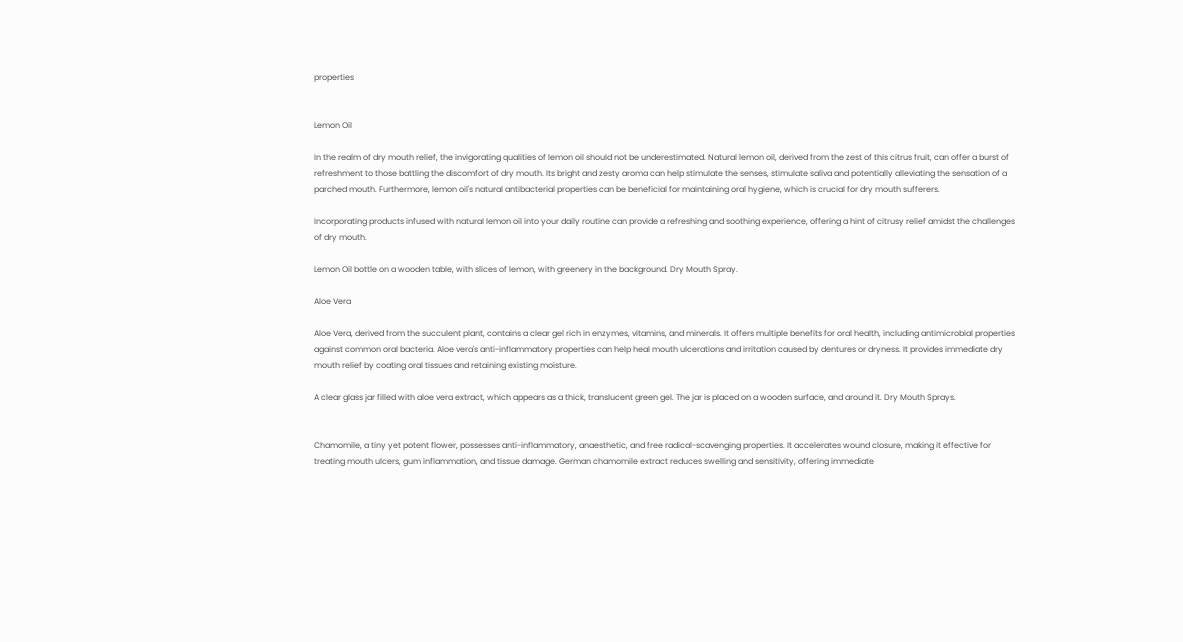properties


Lemon Oil

In the realm of dry mouth relief, the invigorating qualities of lemon oil should not be underestimated. Natural lemon oil, derived from the zest of this citrus fruit, can offer a burst of refreshment to those battling the discomfort of dry mouth. Its bright and zesty aroma can help stimulate the senses, stimulate saliva and potentially alleviating the sensation of a parched mouth. Furthermore, lemon oil's natural antibacterial properties can be beneficial for maintaining oral hygiene, which is crucial for dry mouth sufferers.

Incorporating products infused with natural lemon oil into your daily routine can provide a refreshing and soothing experience, offering a hint of citrusy relief amidst the challenges of dry mouth.

Lemon Oil bottle on a wooden table, with slices of lemon, with greenery in the background. Dry Mouth Spray.

Aloe Vera

Aloe Vera, derived from the succulent plant, contains a clear gel rich in enzymes, vitamins, and minerals. It offers multiple benefits for oral health, including antimicrobial properties against common oral bacteria. Aloe vera's anti-inflammatory properties can help heal mouth ulcerations and irritation caused by dentures or dryness. It provides immediate dry mouth relief by coating oral tissues and retaining existing moisture.

A clear glass jar filled with aloe vera extract, which appears as a thick, translucent green gel. The jar is placed on a wooden surface, and around it. Dry Mouth Sprays.


Chamomile, a tiny yet potent flower, possesses anti-inflammatory, anaesthetic, and free radical-scavenging properties. It accelerates wound closure, making it effective for treating mouth ulcers, gum inflammation, and tissue damage. German chamomile extract reduces swelling and sensitivity, offering immediate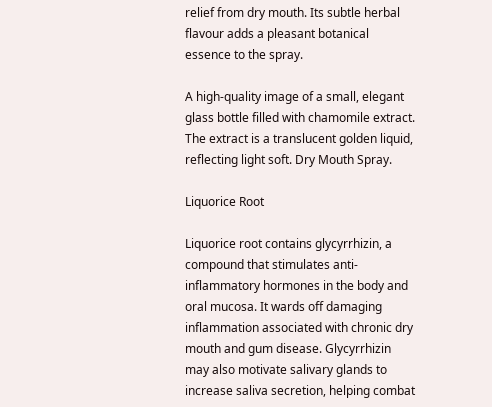relief from dry mouth. Its subtle herbal flavour adds a pleasant botanical essence to the spray.

A high-quality image of a small, elegant glass bottle filled with chamomile extract. The extract is a translucent golden liquid, reflecting light soft. Dry Mouth Spray.

Liquorice Root

Liquorice root contains glycyrrhizin, a compound that stimulates anti-inflammatory hormones in the body and oral mucosa. It wards off damaging inflammation associated with chronic dry mouth and gum disease. Glycyrrhizin may also motivate salivary glands to increase saliva secretion, helping combat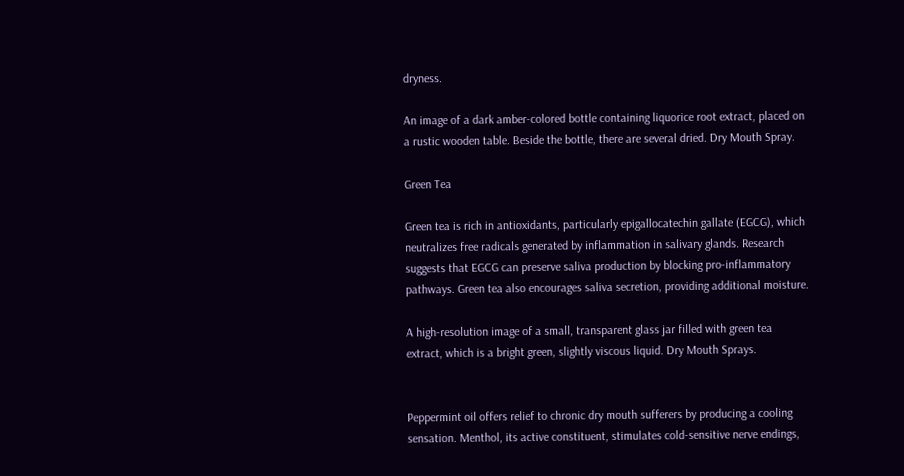dryness.

An image of a dark amber-colored bottle containing liquorice root extract, placed on a rustic wooden table. Beside the bottle, there are several dried. Dry Mouth Spray.

Green Tea

Green tea is rich in antioxidants, particularly epigallocatechin gallate (EGCG), which neutralizes free radicals generated by inflammation in salivary glands. Research suggests that EGCG can preserve saliva production by blocking pro-inflammatory pathways. Green tea also encourages saliva secretion, providing additional moisture.

A high-resolution image of a small, transparent glass jar filled with green tea extract, which is a bright green, slightly viscous liquid. Dry Mouth Sprays.


Peppermint oil offers relief to chronic dry mouth sufferers by producing a cooling sensation. Menthol, its active constituent, stimulates cold-sensitive nerve endings,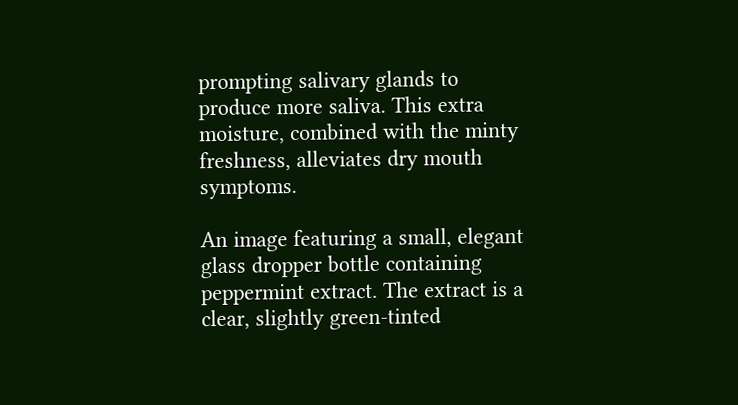prompting salivary glands to produce more saliva. This extra moisture, combined with the minty freshness, alleviates dry mouth symptoms.

An image featuring a small, elegant glass dropper bottle containing peppermint extract. The extract is a clear, slightly green-tinted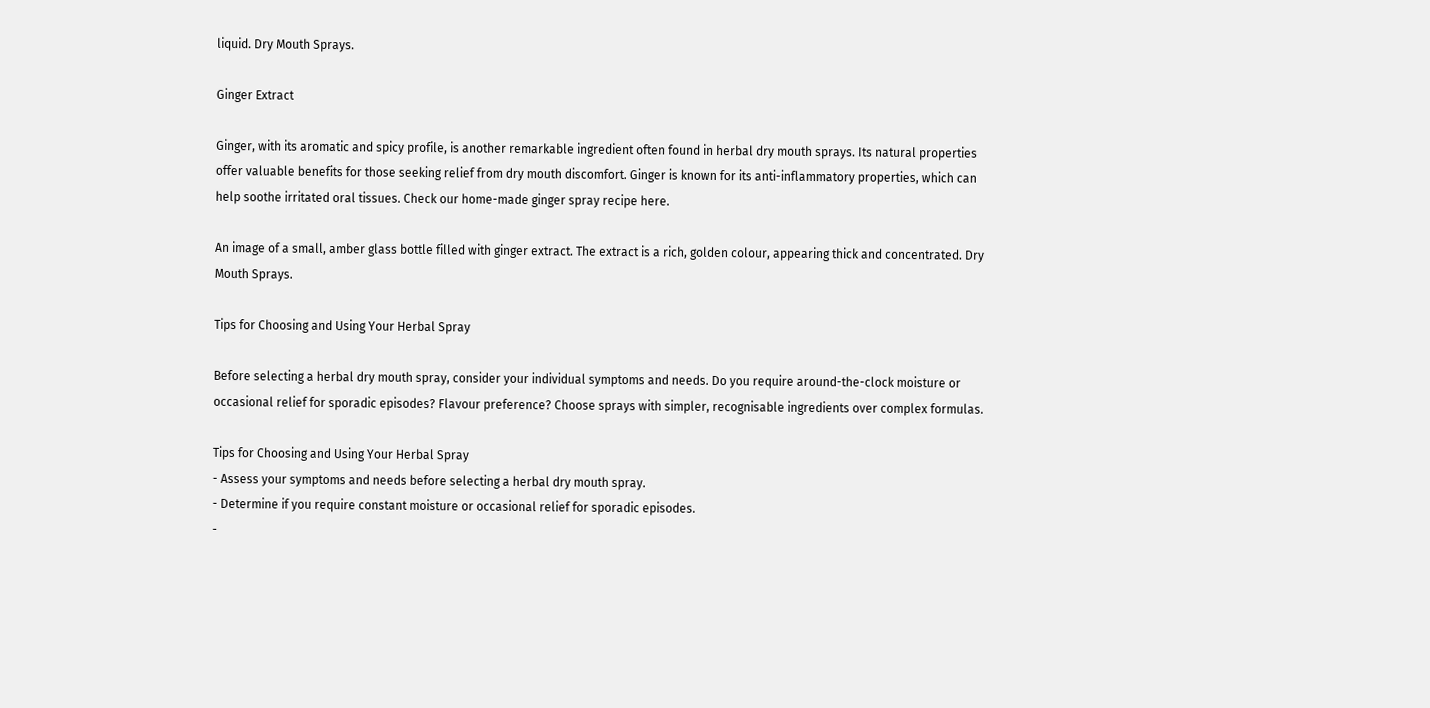liquid. Dry Mouth Sprays.

Ginger Extract

Ginger, with its aromatic and spicy profile, is another remarkable ingredient often found in herbal dry mouth sprays. Its natural properties offer valuable benefits for those seeking relief from dry mouth discomfort. Ginger is known for its anti-inflammatory properties, which can help soothe irritated oral tissues. Check our home-made ginger spray recipe here.

An image of a small, amber glass bottle filled with ginger extract. The extract is a rich, golden colour, appearing thick and concentrated. Dry Mouth Sprays.

Tips for Choosing and Using Your Herbal Spray

Before selecting a herbal dry mouth spray, consider your individual symptoms and needs. Do you require around-the-clock moisture or occasional relief for sporadic episodes? Flavour preference? Choose sprays with simpler, recognisable ingredients over complex formulas.

Tips for Choosing and Using Your Herbal Spray
- Assess your symptoms and needs before selecting a herbal dry mouth spray.
- Determine if you require constant moisture or occasional relief for sporadic episodes.
-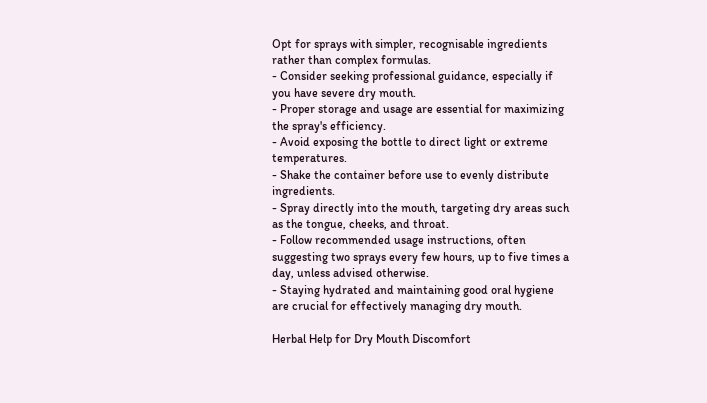Opt for sprays with simpler, recognisable ingredients rather than complex formulas.
- Consider seeking professional guidance, especially if you have severe dry mouth.
- Proper storage and usage are essential for maximizing the spray's efficiency.
- Avoid exposing the bottle to direct light or extreme temperatures.
- Shake the container before use to evenly distribute ingredients.
- Spray directly into the mouth, targeting dry areas such as the tongue, cheeks, and throat.
- Follow recommended usage instructions, often suggesting two sprays every few hours, up to five times a day, unless advised otherwise.
- Staying hydrated and maintaining good oral hygiene are crucial for effectively managing dry mouth.

Herbal Help for Dry Mouth Discomfort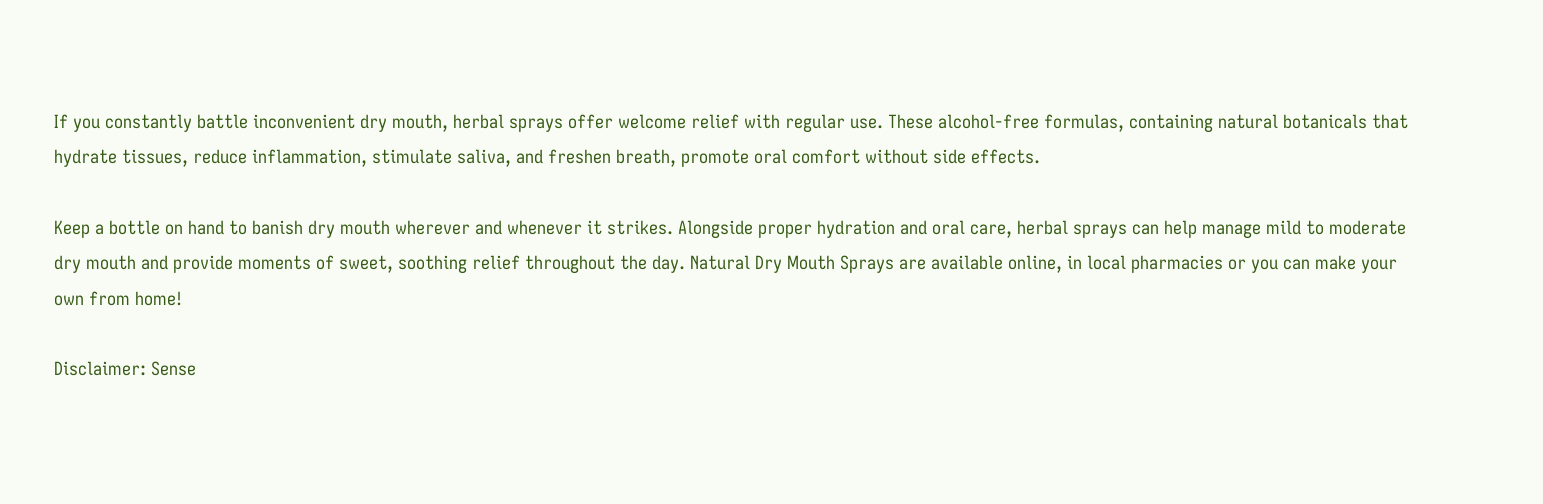If you constantly battle inconvenient dry mouth, herbal sprays offer welcome relief with regular use. These alcohol-free formulas, containing natural botanicals that hydrate tissues, reduce inflammation, stimulate saliva, and freshen breath, promote oral comfort without side effects.

Keep a bottle on hand to banish dry mouth wherever and whenever it strikes. Alongside proper hydration and oral care, herbal sprays can help manage mild to moderate dry mouth and provide moments of sweet, soothing relief throughout the day. Natural Dry Mouth Sprays are available online, in local pharmacies or you can make your own from home!

Disclaimer: Sense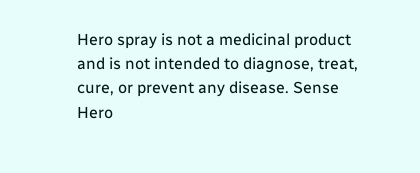Hero spray is not a medicinal product and is not intended to diagnose, treat, cure, or prevent any disease. Sense Hero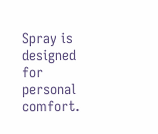Spray is designed for personal comfort.